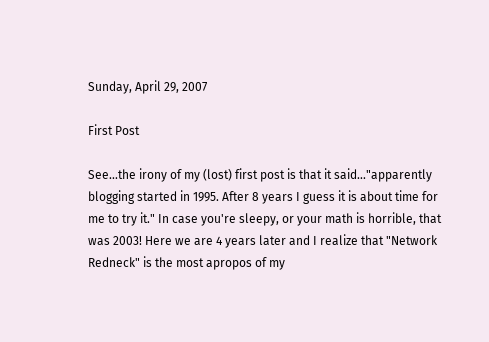Sunday, April 29, 2007

First Post

See...the irony of my (lost) first post is that it said..."apparently blogging started in 1995. After 8 years I guess it is about time for me to try it." In case you're sleepy, or your math is horrible, that was 2003! Here we are 4 years later and I realize that "Network Redneck" is the most apropos of my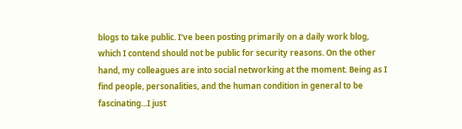blogs to take public. I've been posting primarily on a daily work blog, which I contend should not be public for security reasons. On the other hand, my colleagues are into social networking at the moment. Being as I find people, personalities, and the human condition in general to be fascinating...I just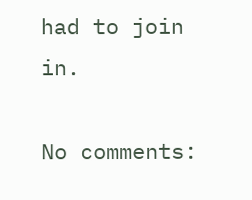had to join in.

No comments: